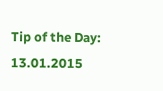Tip of the Day: 13.01.2015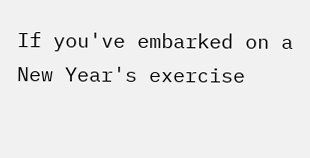If you've embarked on a New Year's exercise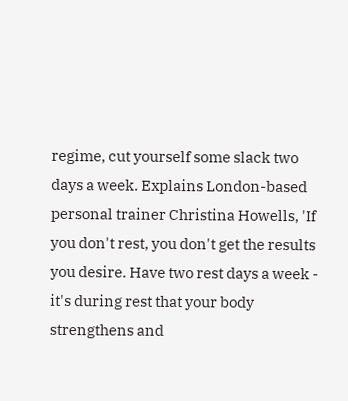regime, cut yourself some slack two days a week. Explains London-based personal trainer Christina Howells, 'If you don't rest, you don't get the results you desire. Have two rest days a week - it's during rest that your body strengthens and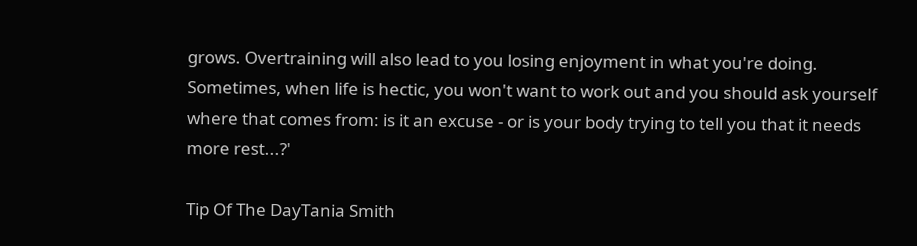grows. Overtraining will also lead to you losing enjoyment in what you're doing. Sometimes, when life is hectic, you won't want to work out and you should ask yourself where that comes from: is it an excuse - or is your body trying to tell you that it needs more rest...?'

Tip Of The DayTania Smith